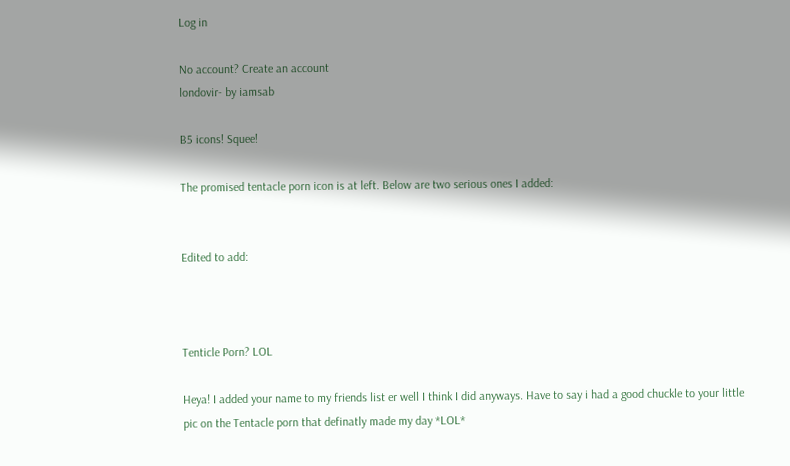Log in

No account? Create an account
londovir- by iamsab

B5 icons! Squee!

The promised tentacle porn icon is at left. Below are two serious ones I added:


Edited to add:



Tenticle Porn? LOL

Heya! I added your name to my friends list er well I think I did anyways. Have to say i had a good chuckle to your little pic on the Tentacle porn that definatly made my day *LOL*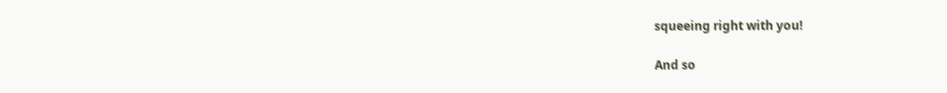squeeing right with you!

And so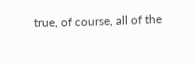true, of course, all of the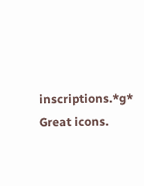inscriptions.*g* Great icons.